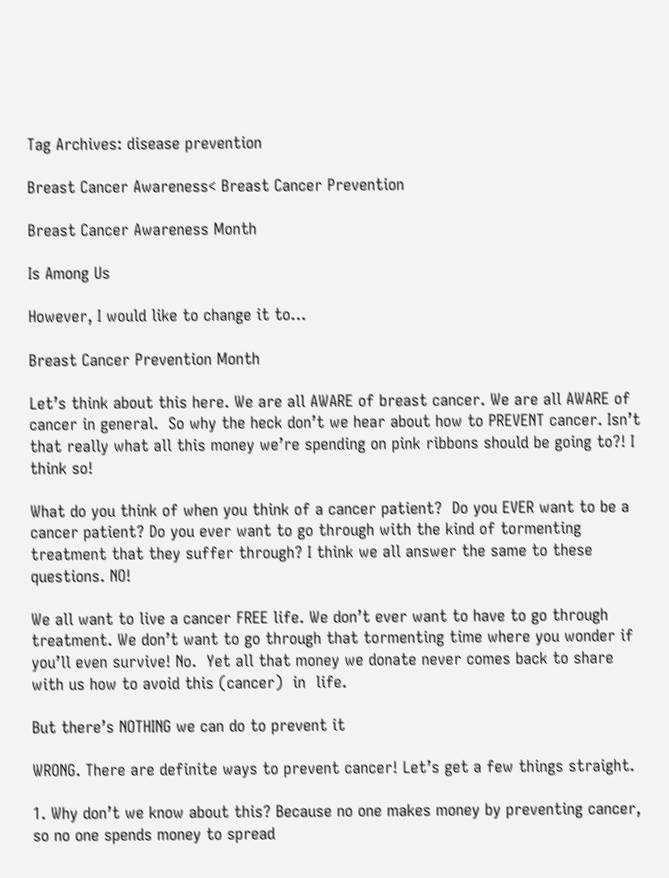Tag Archives: disease prevention

Breast Cancer Awareness< Breast Cancer Prevention

Breast Cancer Awareness Month

Is Among Us

However, I would like to change it to…

Breast Cancer Prevention Month

Let’s think about this here. We are all AWARE of breast cancer. We are all AWARE of cancer in general.  So why the heck don’t we hear about how to PREVENT cancer. Isn’t that really what all this money we’re spending on pink ribbons should be going to?! I think so!

What do you think of when you think of a cancer patient?  Do you EVER want to be a cancer patient? Do you ever want to go through with the kind of tormenting treatment that they suffer through? I think we all answer the same to these questions. NO!

We all want to live a cancer FREE life. We don’t ever want to have to go through treatment. We don’t want to go through that tormenting time where you wonder if you’ll even survive! No.  Yet all that money we donate never comes back to share with us how to avoid this (cancer)  in  life.

But there’s NOTHING we can do to prevent it

WRONG. There are definite ways to prevent cancer! Let’s get a few things straight.

1. Why don’t we know about this? Because no one makes money by preventing cancer, so no one spends money to spread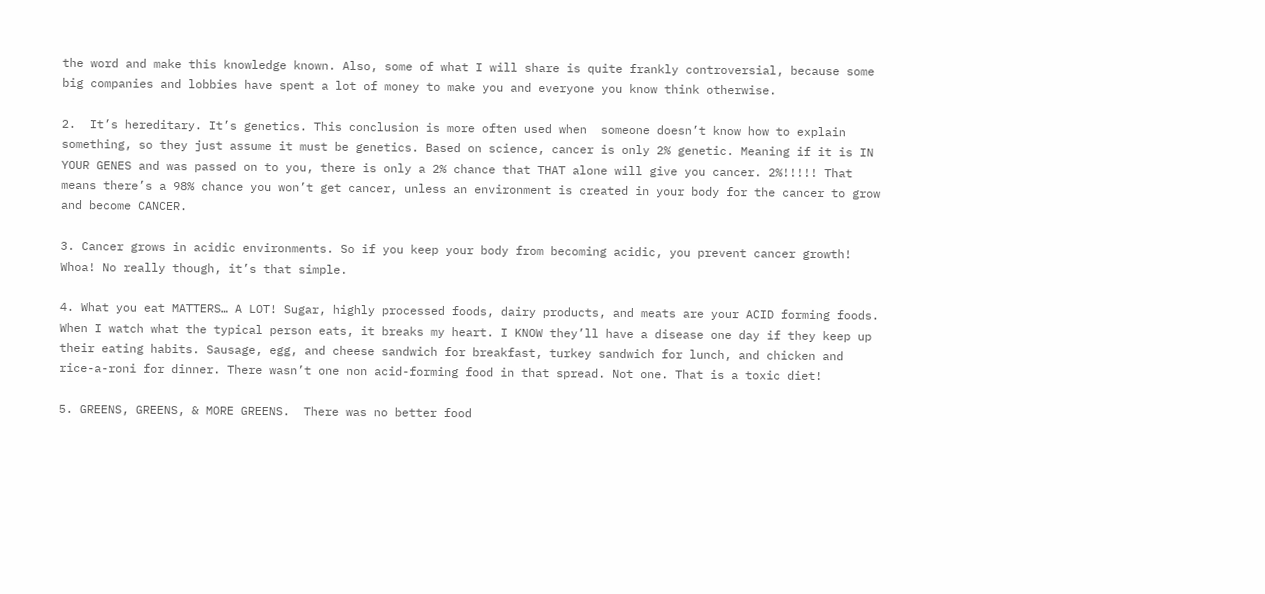the word and make this knowledge known. Also, some of what I will share is quite frankly controversial, because some big companies and lobbies have spent a lot of money to make you and everyone you know think otherwise.

2.  It’s hereditary. It’s genetics. This conclusion is more often used when  someone doesn’t know how to explain something, so they just assume it must be genetics. Based on science, cancer is only 2% genetic. Meaning if it is IN YOUR GENES and was passed on to you, there is only a 2% chance that THAT alone will give you cancer. 2%!!!!! That means there’s a 98% chance you won’t get cancer, unless an environment is created in your body for the cancer to grow and become CANCER.

3. Cancer grows in acidic environments. So if you keep your body from becoming acidic, you prevent cancer growth! Whoa! No really though, it’s that simple.

4. What you eat MATTERS… A LOT! Sugar, highly processed foods, dairy products, and meats are your ACID forming foods.  When I watch what the typical person eats, it breaks my heart. I KNOW they’ll have a disease one day if they keep up their eating habits. Sausage, egg, and cheese sandwich for breakfast, turkey sandwich for lunch, and chicken and rice-a-roni for dinner. There wasn’t one non acid-forming food in that spread. Not one. That is a toxic diet!

5. GREENS, GREENS, & MORE GREENS.  There was no better food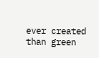ever created than green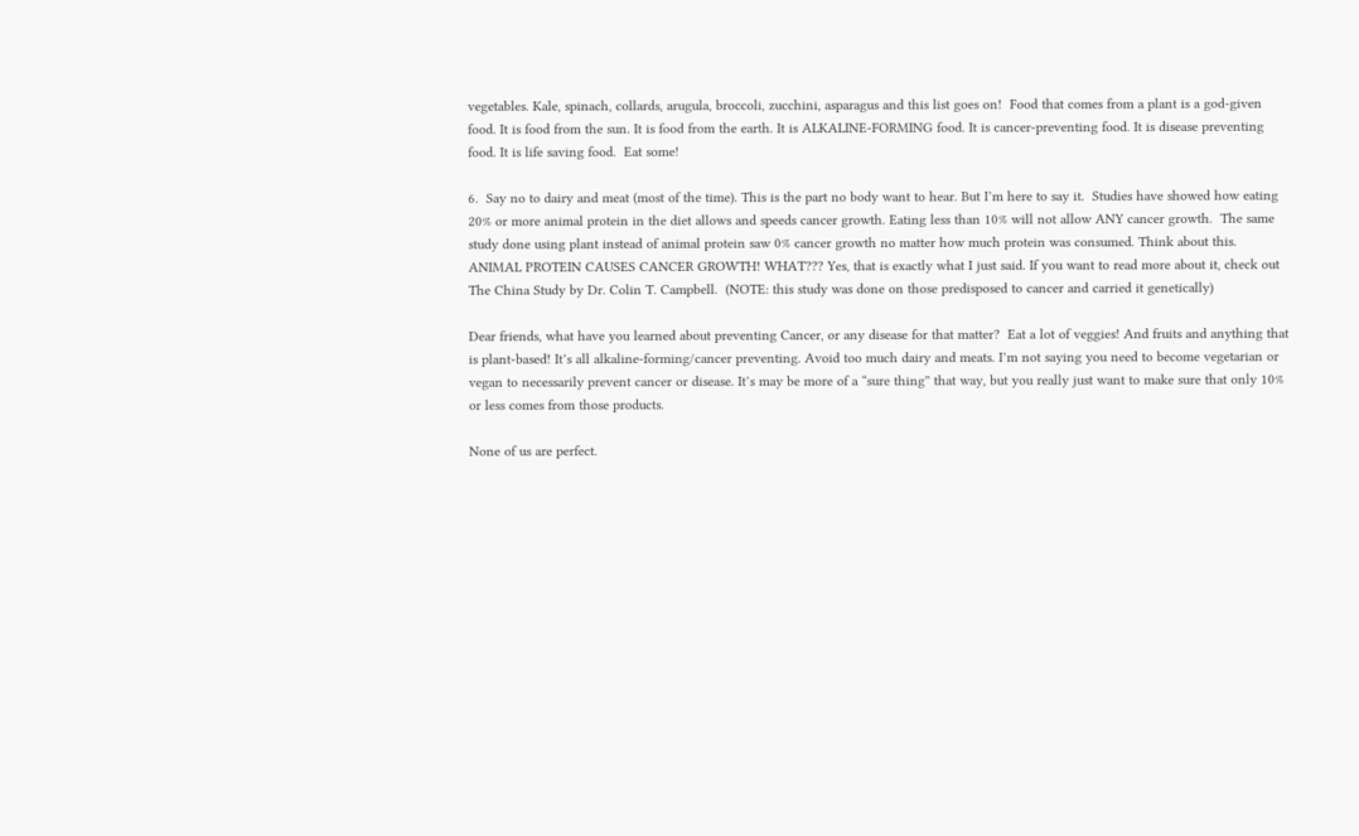vegetables. Kale, spinach, collards, arugula, broccoli, zucchini, asparagus and this list goes on!  Food that comes from a plant is a god-given food. It is food from the sun. It is food from the earth. It is ALKALINE-FORMING food. It is cancer-preventing food. It is disease preventing food. It is life saving food.  Eat some!

6.  Say no to dairy and meat (most of the time). This is the part no body want to hear. But I’m here to say it.  Studies have showed how eating 20% or more animal protein in the diet allows and speeds cancer growth. Eating less than 10% will not allow ANY cancer growth.  The same study done using plant instead of animal protein saw 0% cancer growth no matter how much protein was consumed. Think about this. ANIMAL PROTEIN CAUSES CANCER GROWTH! WHAT??? Yes, that is exactly what I just said. If you want to read more about it, check out The China Study by Dr. Colin T. Campbell.  (NOTE: this study was done on those predisposed to cancer and carried it genetically)

Dear friends, what have you learned about preventing Cancer, or any disease for that matter?  Eat a lot of veggies! And fruits and anything that is plant-based! It’s all alkaline-forming/cancer preventing. Avoid too much dairy and meats. I’m not saying you need to become vegetarian or vegan to necessarily prevent cancer or disease. It’s may be more of a “sure thing” that way, but you really just want to make sure that only 10% or less comes from those products.

None of us are perfect.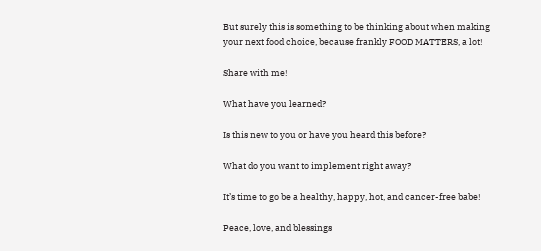But surely this is something to be thinking about when making your next food choice, because frankly FOOD MATTERS, a lot!

Share with me!

What have you learned?

Is this new to you or have you heard this before?

What do you want to implement right away?

It’s time to go be a healthy, happy, hot, and cancer-free babe!

Peace, love, and blessings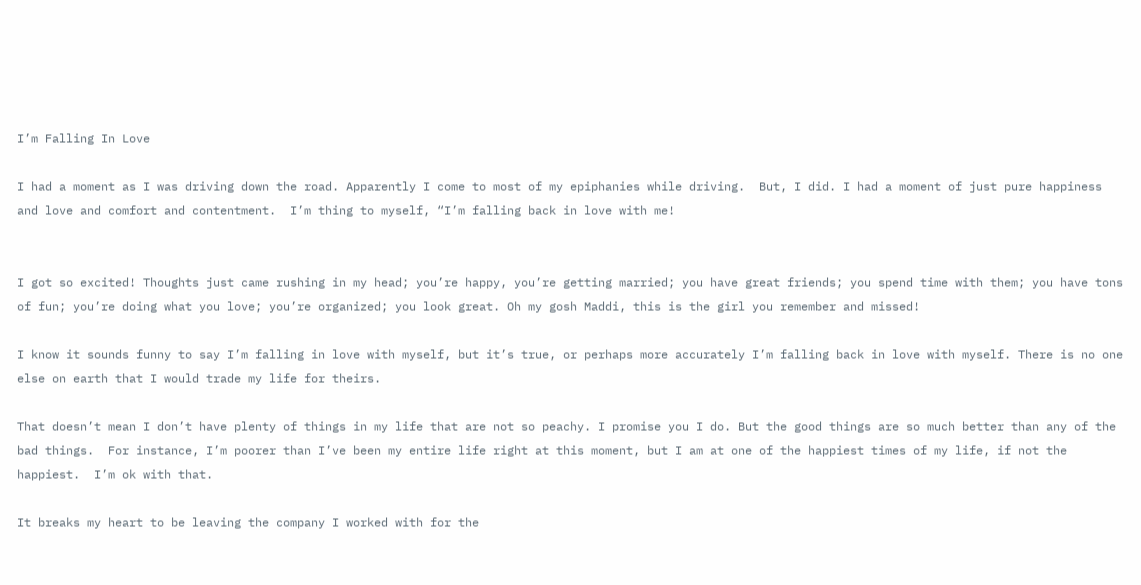I’m Falling In Love

I had a moment as I was driving down the road. Apparently I come to most of my epiphanies while driving.  But, I did. I had a moment of just pure happiness and love and comfort and contentment.  I’m thing to myself, “I’m falling back in love with me!


I got so excited! Thoughts just came rushing in my head; you’re happy, you’re getting married; you have great friends; you spend time with them; you have tons of fun; you’re doing what you love; you’re organized; you look great. Oh my gosh Maddi, this is the girl you remember and missed!

I know it sounds funny to say I’m falling in love with myself, but it’s true, or perhaps more accurately I’m falling back in love with myself. There is no one else on earth that I would trade my life for theirs.

That doesn’t mean I don’t have plenty of things in my life that are not so peachy. I promise you I do. But the good things are so much better than any of the bad things.  For instance, I’m poorer than I’ve been my entire life right at this moment, but I am at one of the happiest times of my life, if not the happiest.  I’m ok with that.

It breaks my heart to be leaving the company I worked with for the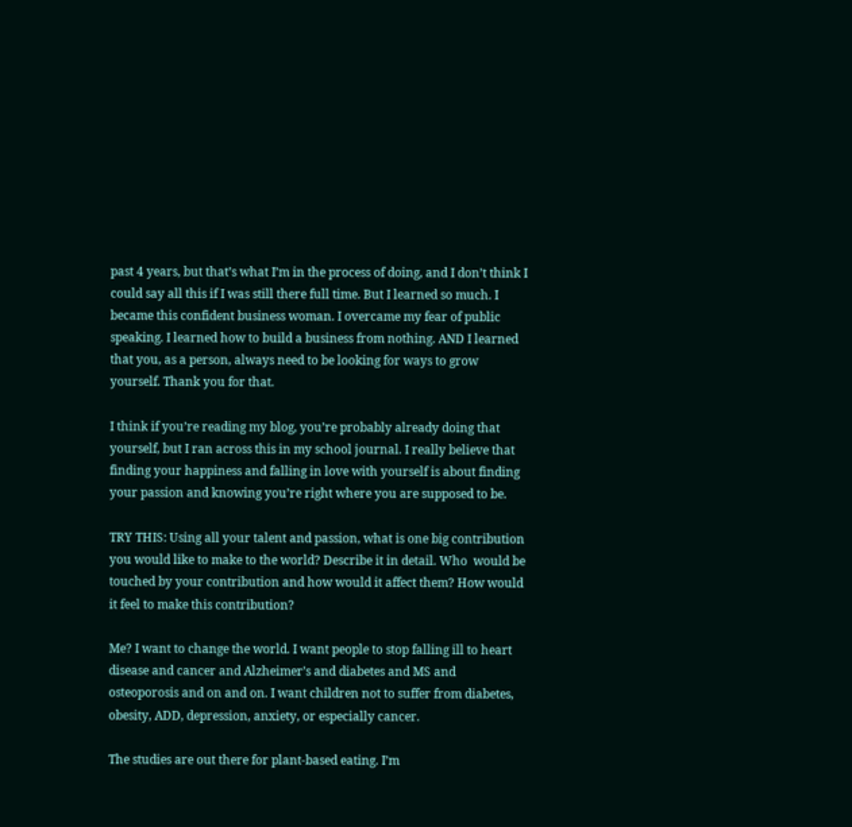past 4 years, but that’s what I’m in the process of doing, and I don’t think I could say all this if I was still there full time. But I learned so much. I became this confident business woman. I overcame my fear of public speaking. I learned how to build a business from nothing. AND I learned that you, as a person, always need to be looking for ways to grow yourself. Thank you for that.

I think if you’re reading my blog, you’re probably already doing that yourself, but I ran across this in my school journal. I really believe that finding your happiness and falling in love with yourself is about finding your passion and knowing you’re right where you are supposed to be.

TRY THIS: Using all your talent and passion, what is one big contribution you would like to make to the world? Describe it in detail. Who  would be touched by your contribution and how would it affect them? How would it feel to make this contribution?

Me? I want to change the world. I want people to stop falling ill to heart disease and cancer and Alzheimer’s and diabetes and MS and osteoporosis and on and on. I want children not to suffer from diabetes, obesity, ADD, depression, anxiety, or especially cancer.

The studies are out there for plant-based eating. I’m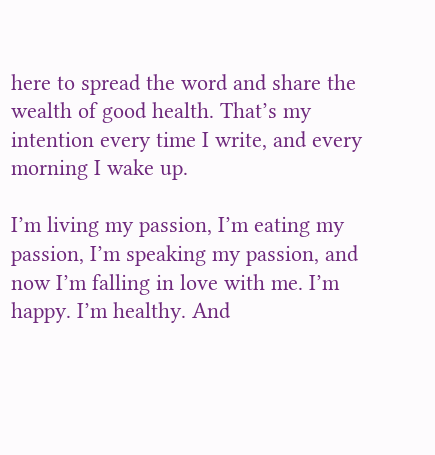here to spread the word and share the wealth of good health. That’s my intention every time I write, and every morning I wake up.

I’m living my passion, I’m eating my passion, I’m speaking my passion, and now I’m falling in love with me. I’m happy. I’m healthy. And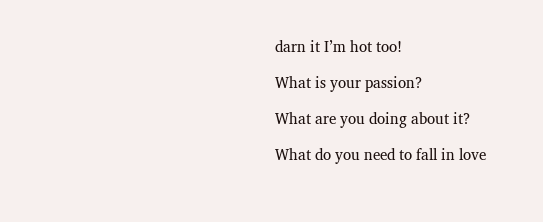darn it I’m hot too!

What is your passion?

What are you doing about it?

What do you need to fall in love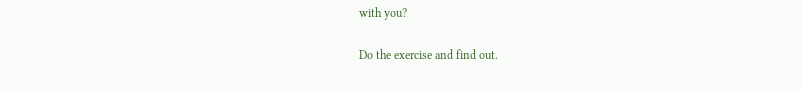with you?

Do the exercise and find out.